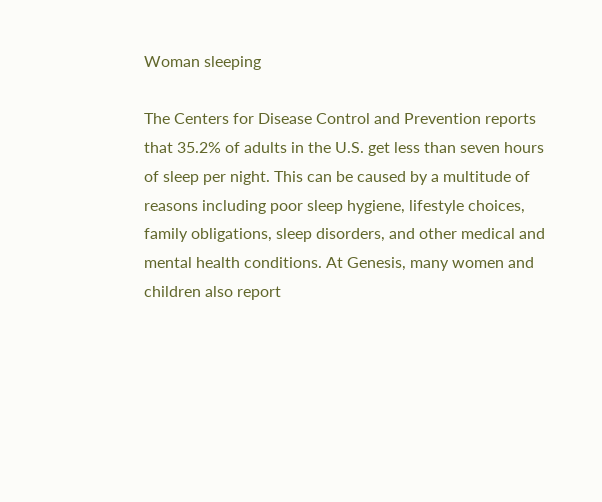Woman sleeping

The Centers for Disease Control and Prevention reports that 35.2% of adults in the U.S. get less than seven hours of sleep per night. This can be caused by a multitude of reasons including poor sleep hygiene, lifestyle choices, family obligations, sleep disorders, and other medical and mental health conditions. At Genesis, many women and children also report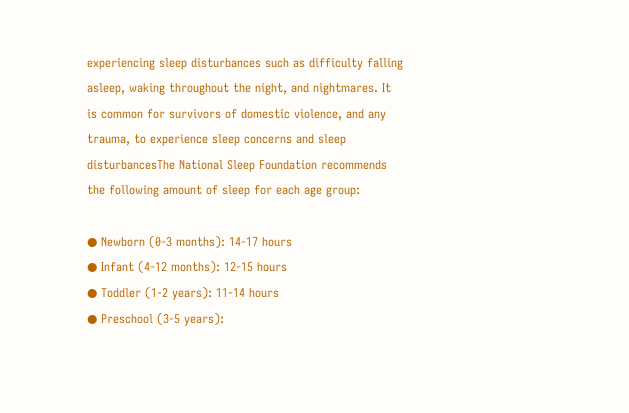experiencing sleep disturbances such as difficulty falling asleep, waking throughout the night, and nightmares. It is common for survivors of domestic violence, and any trauma, to experience sleep concerns and sleep disturbancesThe National Sleep Foundation recommends the following amount of sleep for each age group:

● Newborn (0-3 months): 14-17 hours
● Infant (4-12 months): 12-15 hours
● Toddler (1-2 years): 11-14 hours
● Preschool (3-5 years):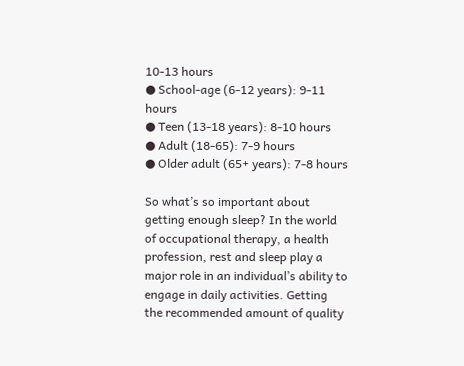10-13 hours
● School-age (6-12 years): 9-11 hours
● Teen (13-18 years): 8-10 hours
● Adult (18-65): 7-9 hours
● Older adult (65+ years): 7-8 hours

So what’s so important about getting enough sleep? In the world of occupational therapy, a health profession, rest and sleep play a major role in an individual’s ability to engage in daily activities. Getting the recommended amount of quality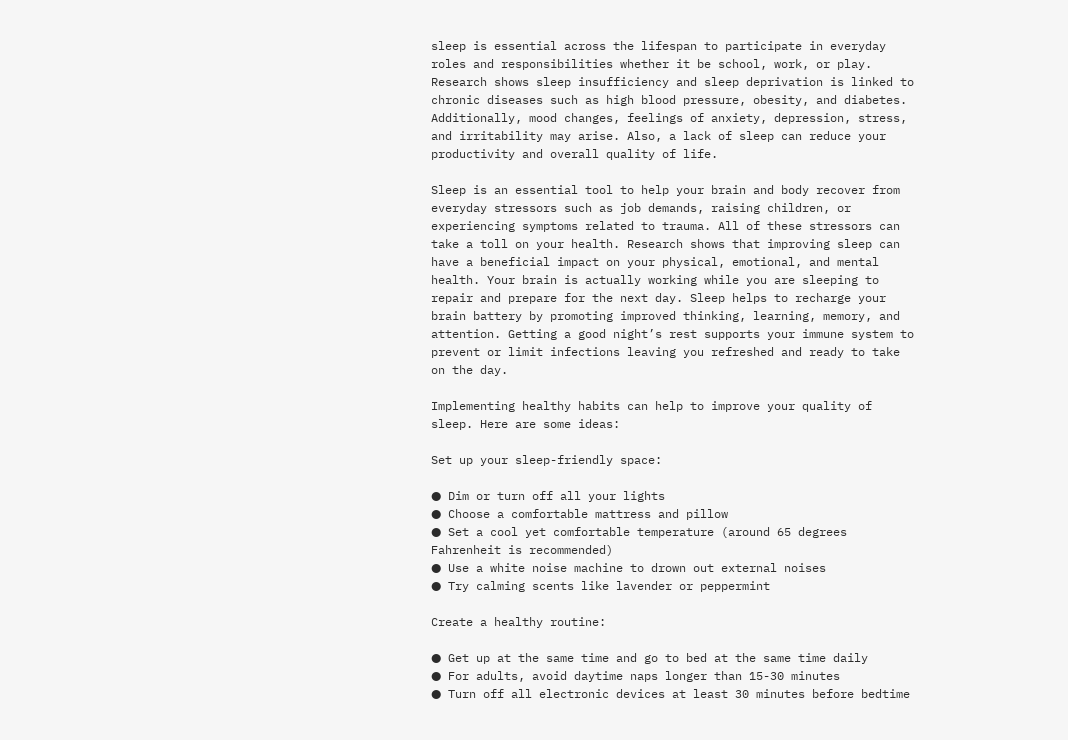sleep is essential across the lifespan to participate in everyday roles and responsibilities whether it be school, work, or play. Research shows sleep insufficiency and sleep deprivation is linked to chronic diseases such as high blood pressure, obesity, and diabetes. Additionally, mood changes, feelings of anxiety, depression, stress, and irritability may arise. Also, a lack of sleep can reduce your productivity and overall quality of life.

Sleep is an essential tool to help your brain and body recover from everyday stressors such as job demands, raising children, or experiencing symptoms related to trauma. All of these stressors can take a toll on your health. Research shows that improving sleep can have a beneficial impact on your physical, emotional, and mental health. Your brain is actually working while you are sleeping to repair and prepare for the next day. Sleep helps to recharge your brain battery by promoting improved thinking, learning, memory, and attention. Getting a good night’s rest supports your immune system to prevent or limit infections leaving you refreshed and ready to take on the day.

Implementing healthy habits can help to improve your quality of sleep. Here are some ideas:

Set up your sleep-friendly space:

● Dim or turn off all your lights
● Choose a comfortable mattress and pillow
● Set a cool yet comfortable temperature (around 65 degrees Fahrenheit is recommended)
● Use a white noise machine to drown out external noises
● Try calming scents like lavender or peppermint

Create a healthy routine:

● Get up at the same time and go to bed at the same time daily
● For adults, avoid daytime naps longer than 15-30 minutes
● Turn off all electronic devices at least 30 minutes before bedtime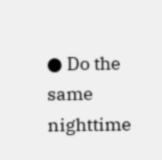● Do the same nighttime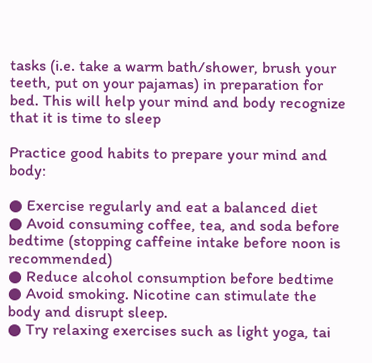tasks (i.e. take a warm bath/shower, brush your teeth, put on your pajamas) in preparation for bed. This will help your mind and body recognize that it is time to sleep

Practice good habits to prepare your mind and body:

● Exercise regularly and eat a balanced diet
● Avoid consuming coffee, tea, and soda before bedtime (stopping caffeine intake before noon is recommended)
● Reduce alcohol consumption before bedtime
● Avoid smoking. Nicotine can stimulate the body and disrupt sleep.
● Try relaxing exercises such as light yoga, tai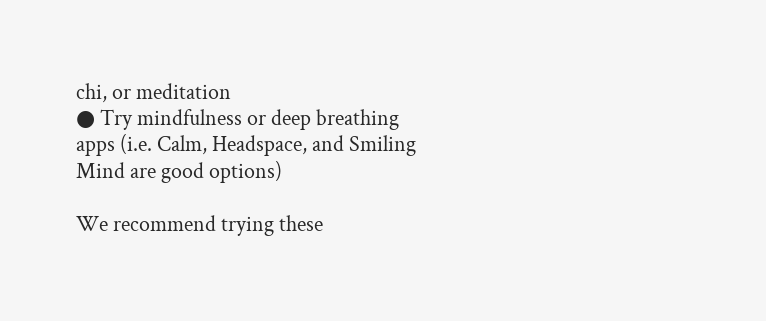chi, or meditation
● Try mindfulness or deep breathing apps (i.e. Calm, Headspace, and Smiling Mind are good options)

We recommend trying these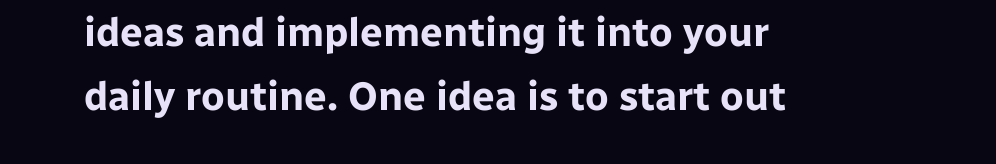ideas and implementing it into your daily routine. One idea is to start out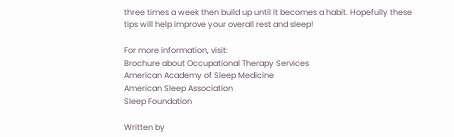three times a week then build up until it becomes a habit. Hopefully these tips will help improve your overall rest and sleep!

For more information, visit:
Brochure about Occupational Therapy Services
American Academy of Sleep Medicine
American Sleep Association
Sleep Foundation

Written by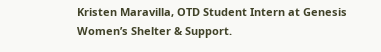Kristen Maravilla, OTD Student Intern at Genesis Women’s Shelter & Support.